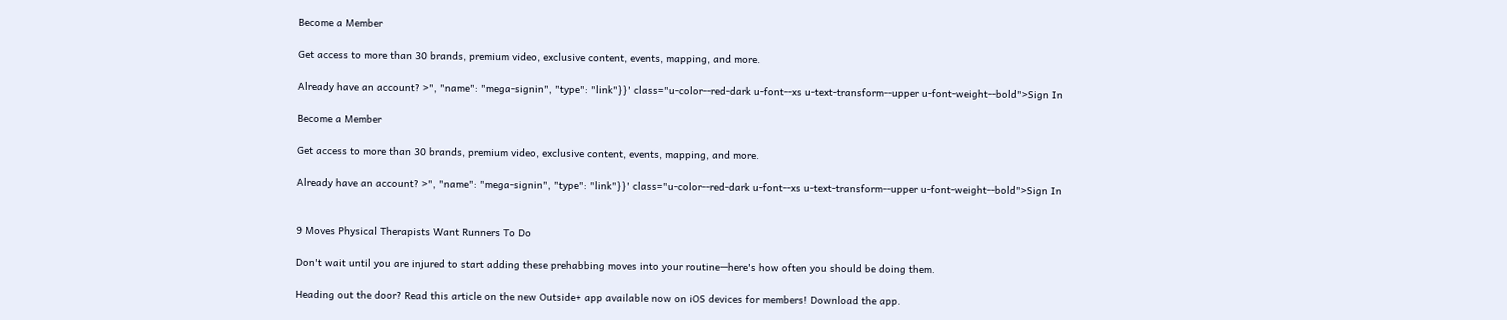Become a Member

Get access to more than 30 brands, premium video, exclusive content, events, mapping, and more.

Already have an account? >", "name": "mega-signin", "type": "link"}}' class="u-color--red-dark u-font--xs u-text-transform--upper u-font-weight--bold">Sign In

Become a Member

Get access to more than 30 brands, premium video, exclusive content, events, mapping, and more.

Already have an account? >", "name": "mega-signin", "type": "link"}}' class="u-color--red-dark u-font--xs u-text-transform--upper u-font-weight--bold">Sign In


9 Moves Physical Therapists Want Runners To Do

Don't wait until you are injured to start adding these prehabbing moves into your routine—here's how often you should be doing them.

Heading out the door? Read this article on the new Outside+ app available now on iOS devices for members! Download the app.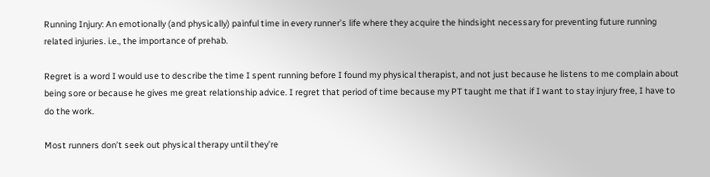Running Injury: An emotionally (and physically) painful time in every runner’s life where they acquire the hindsight necessary for preventing future running related injuries. i.e., the importance of prehab.

Regret is a word I would use to describe the time I spent running before I found my physical therapist, and not just because he listens to me complain about being sore or because he gives me great relationship advice. I regret that period of time because my PT taught me that if I want to stay injury free, I have to do the work.

Most runners don’t seek out physical therapy until they’re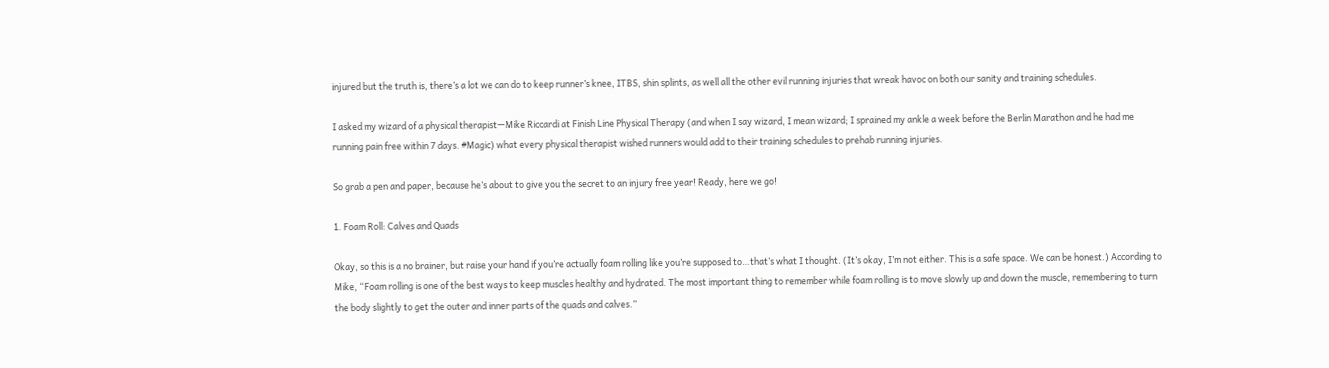injured but the truth is, there’s a lot we can do to keep runner’s knee, ITBS, shin splints, as well all the other evil running injuries that wreak havoc on both our sanity and training schedules.

I asked my wizard of a physical therapist—Mike Riccardi at Finish Line Physical Therapy (and when I say wizard, I mean wizard; I sprained my ankle a week before the Berlin Marathon and he had me running pain free within 7 days. #Magic) what every physical therapist wished runners would add to their training schedules to prehab running injuries.

So grab a pen and paper, because he’s about to give you the secret to an injury free year! Ready, here we go!

1. Foam Roll: Calves and Quads

Okay, so this is a no brainer, but raise your hand if you’re actually foam rolling like you’re supposed to…that’s what I thought. (It’s okay, I’m not either. This is a safe space. We can be honest.) According to Mike, “Foam rolling is one of the best ways to keep muscles healthy and hydrated. The most important thing to remember while foam rolling is to move slowly up and down the muscle, remembering to turn the body slightly to get the outer and inner parts of the quads and calves.”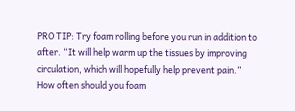PRO TIP: Try foam rolling before you run in addition to after. “It will help warm up the tissues by improving circulation, which will hopefully help prevent pain.”
How often should you foam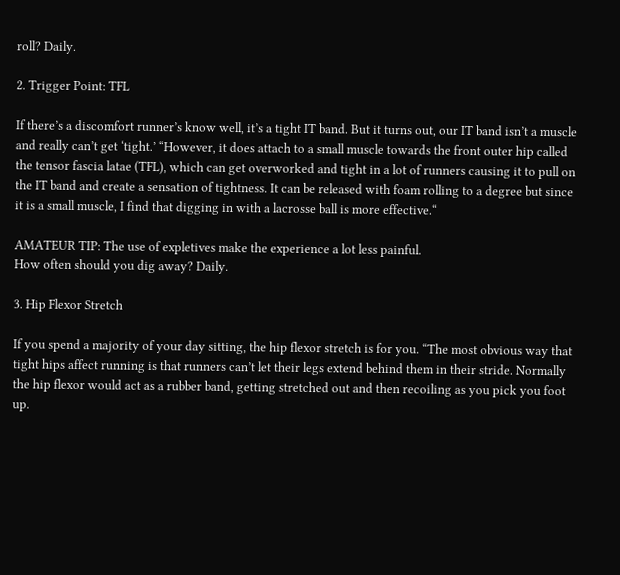roll? Daily.

2. Trigger Point: TFL

If there’s a discomfort runner’s know well, it’s a tight IT band. But it turns out, our IT band isn’t a muscle and really can’t get ‘tight.’ “However, it does attach to a small muscle towards the front outer hip called the tensor fascia latae (TFL), which can get overworked and tight in a lot of runners causing it to pull on the IT band and create a sensation of tightness. It can be released with foam rolling to a degree but since it is a small muscle, I find that digging in with a lacrosse ball is more effective.“

AMATEUR TIP: The use of expletives make the experience a lot less painful.
How often should you dig away? Daily.

3. Hip Flexor Stretch

If you spend a majority of your day sitting, the hip flexor stretch is for you. “The most obvious way that tight hips affect running is that runners can’t let their legs extend behind them in their stride. Normally the hip flexor would act as a rubber band, getting stretched out and then recoiling as you pick you foot up.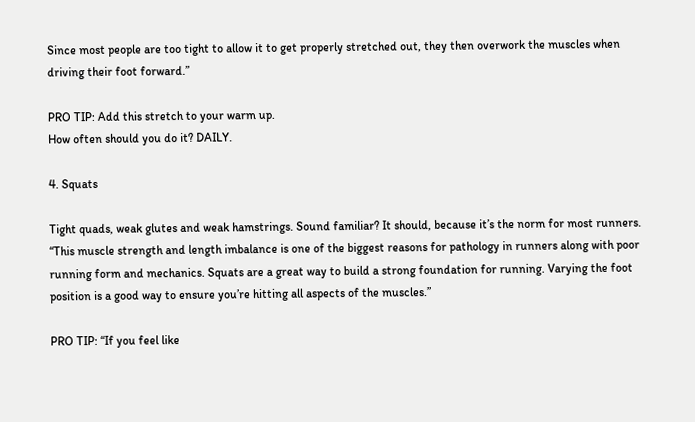Since most people are too tight to allow it to get properly stretched out, they then overwork the muscles when driving their foot forward.”

PRO TIP: Add this stretch to your warm up.
How often should you do it? DAILY.

4. Squats

Tight quads, weak glutes and weak hamstrings. Sound familiar? It should, because it’s the norm for most runners. “This muscle strength and length imbalance is one of the biggest reasons for pathology in runners along with poor running form and mechanics. Squats are a great way to build a strong foundation for running. Varying the foot position is a good way to ensure you’re hitting all aspects of the muscles.”

PRO TIP: “If you feel like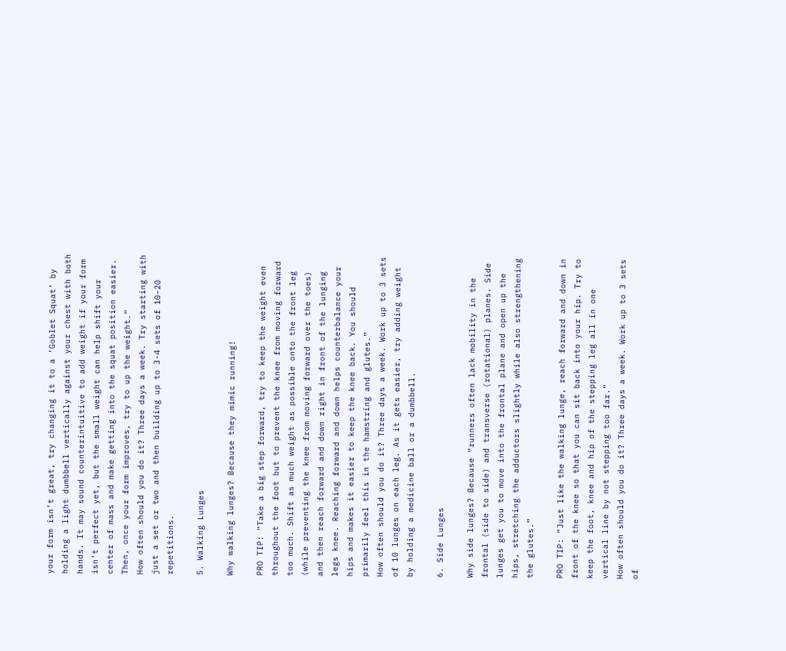your form isn’t great, try changing it to a ‘Goblet Squat’ by holding a light dumbbell vertically against your chest with both hands. It may sound counterintuitive to add weight if your form isn’t perfect yet, but the small weight can help shift your center of mass and make getting into the squat position easier. Then, once your form improves, try to up the weight.“
How often should you do it? Three days a week. Try starting with just a set or two and then building up to 3-4 sets of 10-20 repetitions.

5. Walking Lunges

Why walking lunges? Because they mimic running!

PRO TIP: “Take a big step forward, try to keep the weight even throughout the foot but to prevent the knee from moving forward too much. Shift as much weight as possible onto the front leg (while preventing the knee from moving forward over the toes) and then reach forward and down right in front of the lunging legs knee. Reaching forward and down helps counterbalance your hips and makes it easier to keep the knee back. You should primarily feel this in the hamstring and glutes.”
How often should you do it? Three days a week. Work up to 3 sets of 10 lunges on each leg. As it gets easier, try adding weight by holding a medicine ball or a dumbbell.

6. Side Lunges

Why side lunges? Because “runners often lack mobility in the frontal (side to side) and transverse (rotational) planes. Side lunges get you to move into the frontal plane and open up the hips, stretching the adductors slightly while also strengthening the glutes.”

PRO TIP: “Just like the walking lunge, reach forward and down in front of the knee so that you can sit back into your hip. Try to keep the foot, knee and hip of the stepping leg all in one vertical line by not stepping too far.”
How often should you do it? Three days a week. Work up to 3 sets of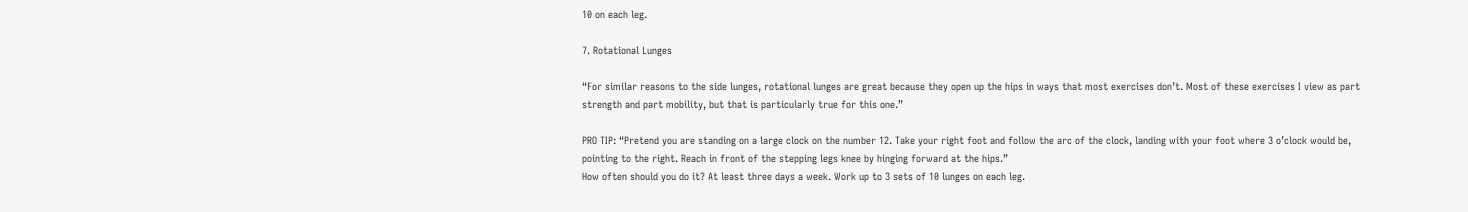10 on each leg.

7. Rotational Lunges

“For similar reasons to the side lunges, rotational lunges are great because they open up the hips in ways that most exercises don’t. Most of these exercises I view as part strength and part mobility, but that is particularly true for this one.”

PRO TIP: “Pretend you are standing on a large clock on the number 12. Take your right foot and follow the arc of the clock, landing with your foot where 3 o’clock would be, pointing to the right. Reach in front of the stepping legs knee by hinging forward at the hips.”
How often should you do it? At least three days a week. Work up to 3 sets of 10 lunges on each leg.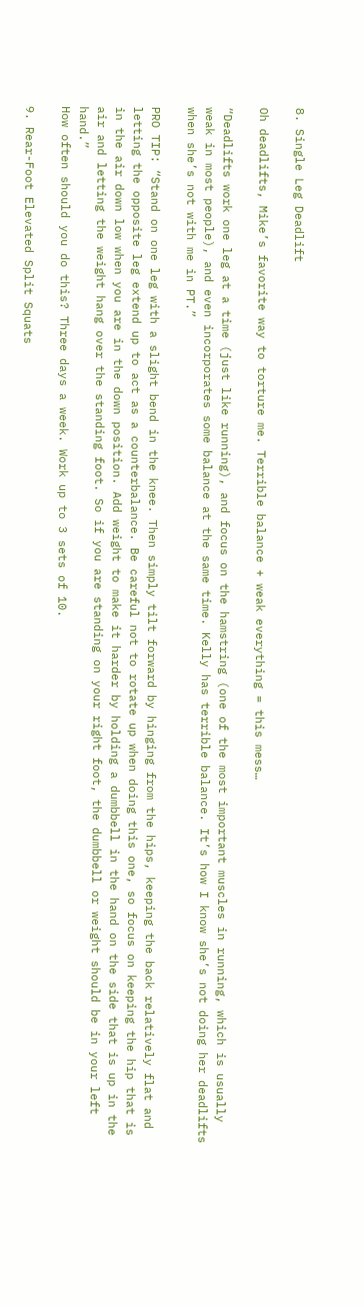8. Single Leg Deadlift

Oh deadlifts, Mike’s favorite way to torture me. Terrible balance + weak everything = this mess…

“Deadlifts work one leg at a time (just like running), and focus on the hamstring (one of the most important muscles in running, which is usually weak in most people), and even incorporates some balance at the same time. Kelly has terrible balance. It’s how I know she’s not doing her deadlifts when she’s not with me in PT.”

PRO TIP: “Stand on one leg with a slight bend in the knee. Then simply tilt forward by hinging from the hips, keeping the back relatively flat and letting the opposite leg extend up to act as a counterbalance. Be careful not to rotate up when doing this one, so focus on keeping the hip that is in the air down low when you are in the down position. Add weight to make it harder by holding a dumbbell in the hand on the side that is up in the air and letting the weight hang over the standing foot. So if you are standing on your right foot, the dumbbell or weight should be in your left hand.”
How often should you do this? Three days a week. Work up to 3 sets of 10.

9. Rear-Foot Elevated Split Squats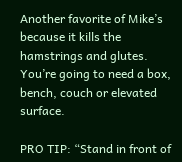Another favorite of Mike’s because it kills the hamstrings and glutes. You’re going to need a box, bench, couch or elevated surface.

PRO TIP: “Stand in front of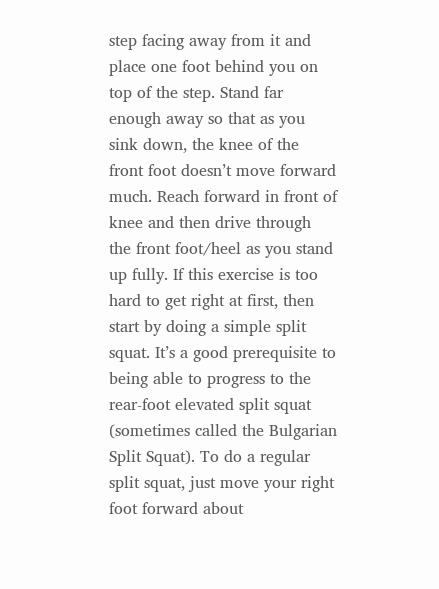step facing away from it and place one foot behind you on top of the step. Stand far enough away so that as you sink down, the knee of the front foot doesn’t move forward much. Reach forward in front of knee and then drive through the front foot/heel as you stand up fully. If this exercise is too hard to get right at first, then start by doing a simple split squat. It’s a good prerequisite to being able to progress to the rear-foot elevated split squat (sometimes called the Bulgarian Split Squat). To do a regular split squat, just move your right foot forward about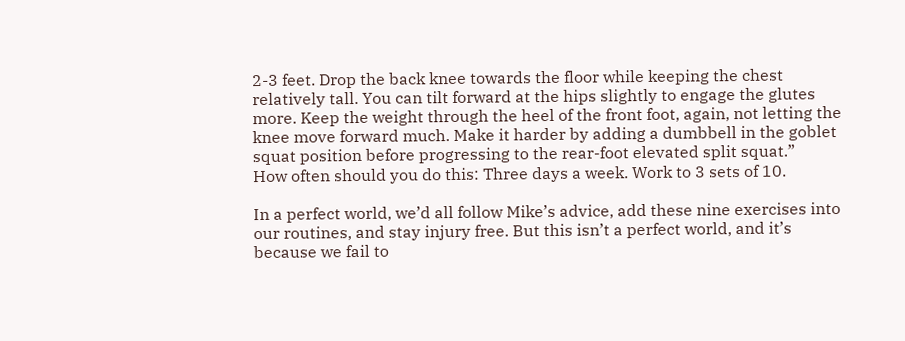2-3 feet. Drop the back knee towards the floor while keeping the chest relatively tall. You can tilt forward at the hips slightly to engage the glutes more. Keep the weight through the heel of the front foot, again, not letting the knee move forward much. Make it harder by adding a dumbbell in the goblet squat position before progressing to the rear-foot elevated split squat.”
How often should you do this: Three days a week. Work to 3 sets of 10.

In a perfect world, we’d all follow Mike’s advice, add these nine exercises into our routines, and stay injury free. But this isn’t a perfect world, and it’s because we fail to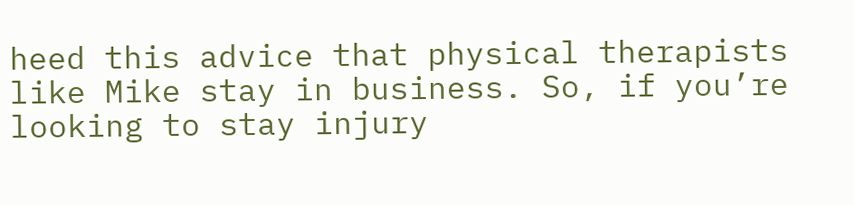heed this advice that physical therapists like Mike stay in business. So, if you’re looking to stay injury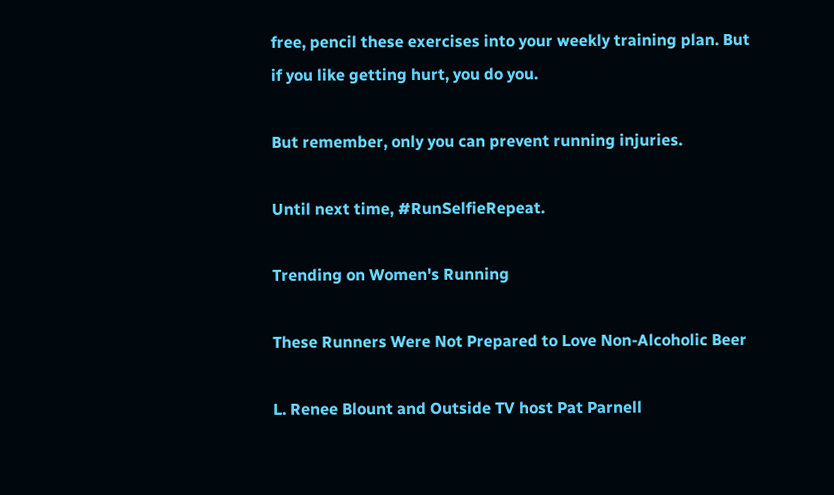free, pencil these exercises into your weekly training plan. But if you like getting hurt, you do you.

But remember, only you can prevent running injuries.

Until next time, #RunSelfieRepeat.

Trending on Women's Running

These Runners Were Not Prepared to Love Non-Alcoholic Beer

L. Renee Blount and Outside TV host Pat Parnell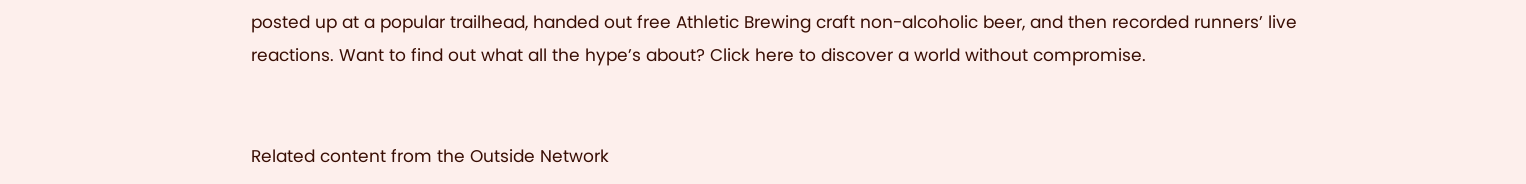posted up at a popular trailhead, handed out free Athletic Brewing craft non-alcoholic beer, and then recorded runners’ live reactions. Want to find out what all the hype’s about? Click here to discover a world without compromise.


Related content from the Outside Network